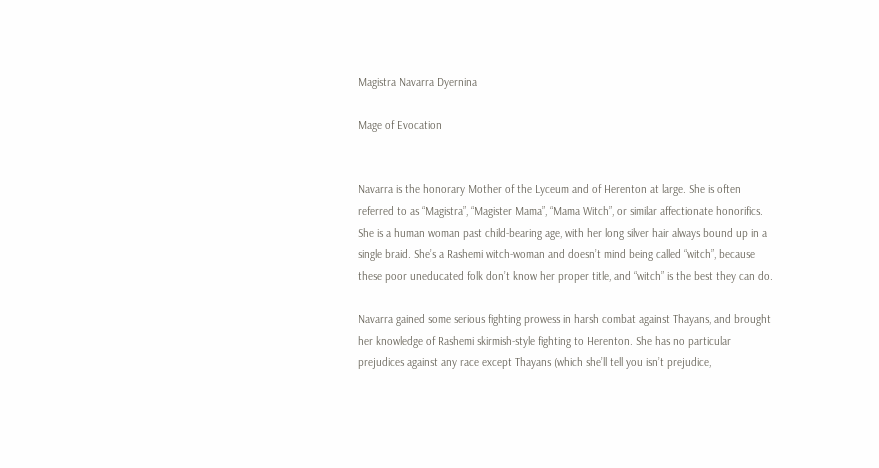Magistra Navarra Dyernina

Mage of Evocation


Navarra is the honorary Mother of the Lyceum and of Herenton at large. She is often referred to as “Magistra”, “Magister Mama”, “Mama Witch”, or similar affectionate honorifics. She is a human woman past child-bearing age, with her long silver hair always bound up in a single braid. She’s a Rashemi witch-woman and doesn’t mind being called “witch”, because these poor uneducated folk don’t know her proper title, and “witch” is the best they can do.

Navarra gained some serious fighting prowess in harsh combat against Thayans, and brought her knowledge of Rashemi skirmish-style fighting to Herenton. She has no particular prejudices against any race except Thayans (which she’ll tell you isn’t prejudice,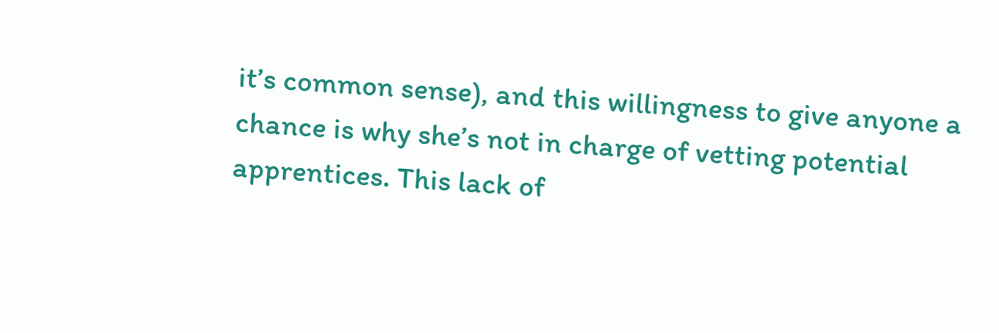it’s common sense), and this willingness to give anyone a chance is why she’s not in charge of vetting potential apprentices. This lack of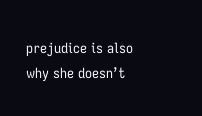prejudice is also why she doesn’t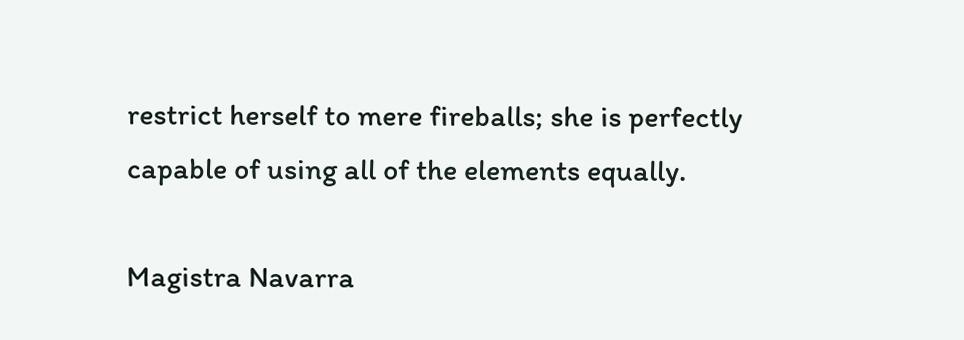restrict herself to mere fireballs; she is perfectly capable of using all of the elements equally.

Magistra Navarra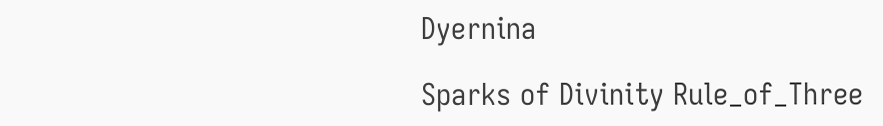Dyernina

Sparks of Divinity Rule_of_Three